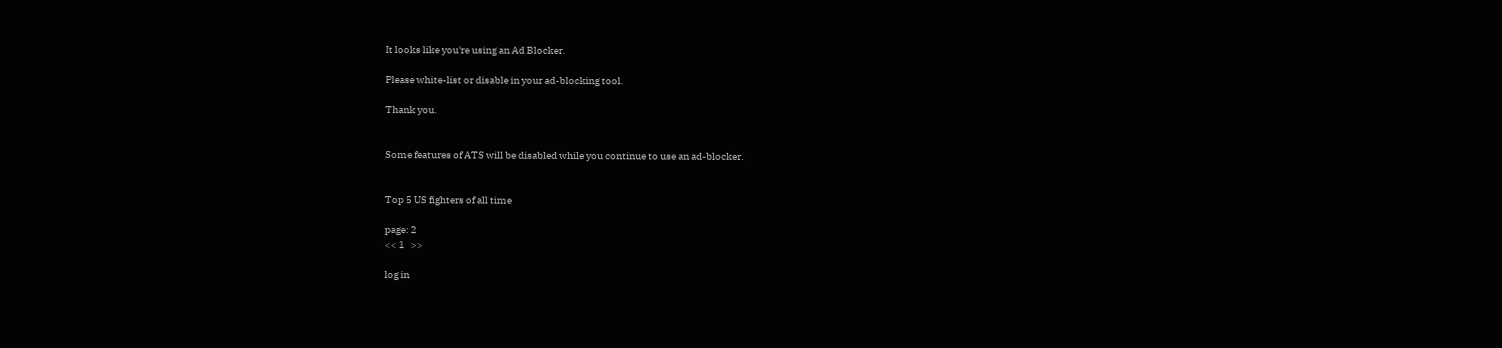It looks like you're using an Ad Blocker.

Please white-list or disable in your ad-blocking tool.

Thank you.


Some features of ATS will be disabled while you continue to use an ad-blocker.


Top 5 US fighters of all time

page: 2
<< 1   >>

log in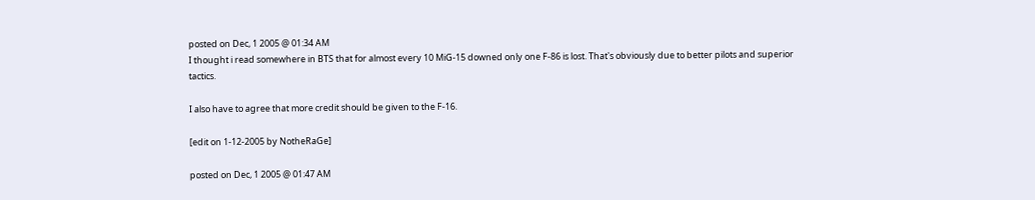posted on Dec, 1 2005 @ 01:34 AM
I thought i read somewhere in BTS that for almost every 10 MiG-15 downed only one F-86 is lost. That's obviously due to better pilots and superior tactics.

I also have to agree that more credit should be given to the F-16.

[edit on 1-12-2005 by NotheRaGe]

posted on Dec, 1 2005 @ 01:47 AM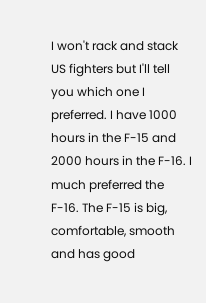I won't rack and stack US fighters but I'll tell you which one I preferred. I have 1000 hours in the F-15 and 2000 hours in the F-16. I much preferred the F-16. The F-15 is big, comfortable, smooth and has good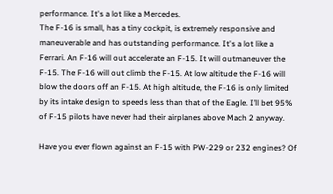performance. It's a lot like a Mercedes.
The F-16 is small, has a tiny cockpit, is extremely responsive and maneuverable and has outstanding performance. It's a lot like a Ferrari. An F-16 will out accelerate an F-15. It will outmaneuver the F-15. The F-16 will out climb the F-15. At low altitude the F-16 will blow the doors off an F-15. At high altitude, the F-16 is only limited by its intake design to speeds less than that of the Eagle. I’ll bet 95% of F-15 pilots have never had their airplanes above Mach 2 anyway.

Have you ever flown against an F-15 with PW-229 or 232 engines? Of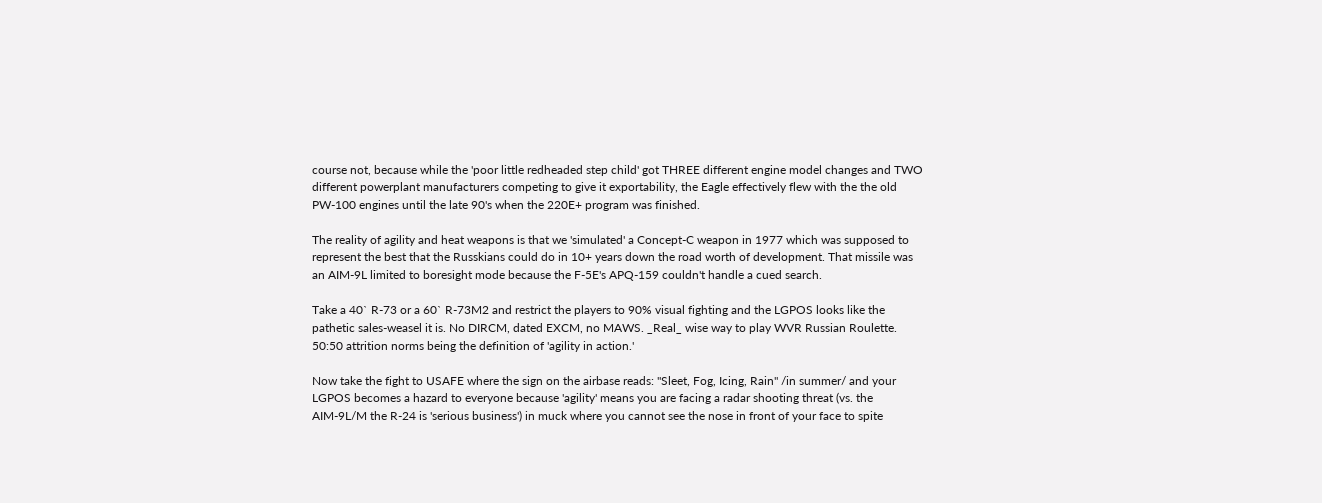course not, because while the 'poor little redheaded step child' got THREE different engine model changes and TWO different powerplant manufacturers competing to give it exportability, the Eagle effectively flew with the the old PW-100 engines until the late 90's when the 220E+ program was finished.

The reality of agility and heat weapons is that we 'simulated' a Concept-C weapon in 1977 which was supposed to represent the best that the Russkians could do in 10+ years down the road worth of development. That missile was an AIM-9L limited to boresight mode because the F-5E's APQ-159 couldn't handle a cued search.

Take a 40` R-73 or a 60` R-73M2 and restrict the players to 90% visual fighting and the LGPOS looks like the pathetic sales-weasel it is. No DIRCM, dated EXCM, no MAWS. _Real_ wise way to play WVR Russian Roulette. 50:50 attrition norms being the definition of 'agility in action.'

Now take the fight to USAFE where the sign on the airbase reads: "Sleet, Fog, Icing, Rain" /in summer/ and your LGPOS becomes a hazard to everyone because 'agility' means you are facing a radar shooting threat (vs. the AIM-9L/M the R-24 is 'serious business') in muck where you cannot see the nose in front of your face to spite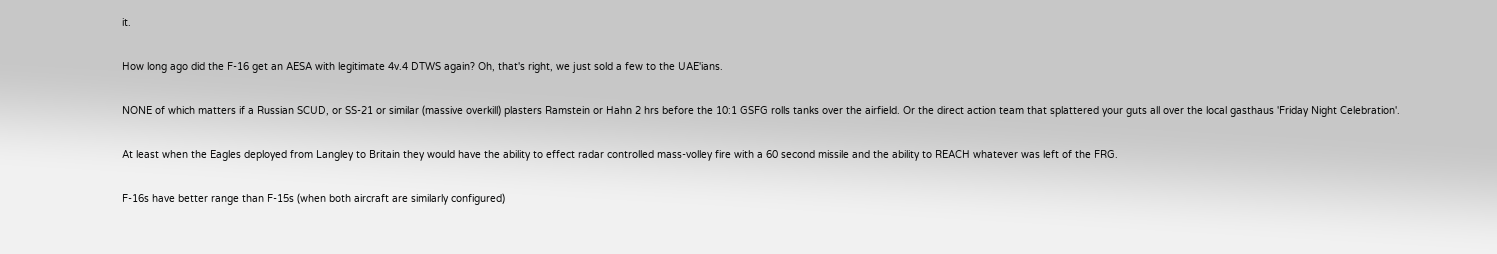it.

How long ago did the F-16 get an AESA with legitimate 4v.4 DTWS again? Oh, that's right, we just sold a few to the UAE'ians.

NONE of which matters if a Russian SCUD, or SS-21 or similar (massive overkill) plasters Ramstein or Hahn 2 hrs before the 10:1 GSFG rolls tanks over the airfield. Or the direct action team that splattered your guts all over the local gasthaus 'Friday Night Celebration'.

At least when the Eagles deployed from Langley to Britain they would have the ability to effect radar controlled mass-volley fire with a 60 second missile and the ability to REACH whatever was left of the FRG.

F-16s have better range than F-15s (when both aircraft are similarly configured)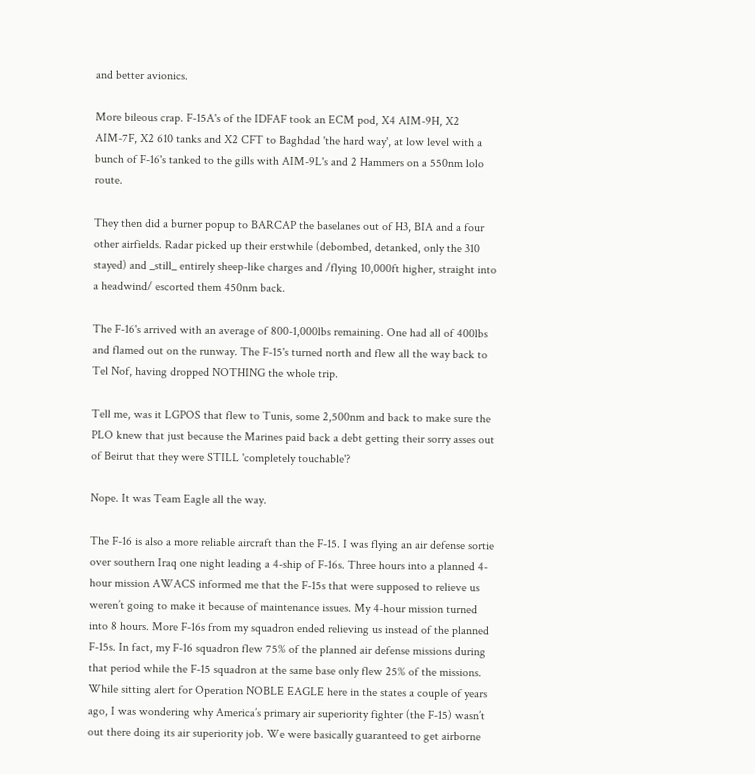and better avionics.

More bileous crap. F-15A's of the IDFAF took an ECM pod, X4 AIM-9H, X2 AIM-7F, X2 610 tanks and X2 CFT to Baghdad 'the hard way', at low level with a bunch of F-16's tanked to the gills with AIM-9L's and 2 Hammers on a 550nm lolo route.

They then did a burner popup to BARCAP the baselanes out of H3, BIA and a four other airfields. Radar picked up their erstwhile (debombed, detanked, only the 310 stayed) and _still_ entirely sheep-like charges and /flying 10,000ft higher, straight into a headwind/ escorted them 450nm back.

The F-16's arrived with an average of 800-1,000lbs remaining. One had all of 400lbs and flamed out on the runway. The F-15's turned north and flew all the way back to Tel Nof, having dropped NOTHING the whole trip.

Tell me, was it LGPOS that flew to Tunis, some 2,500nm and back to make sure the PLO knew that just because the Marines paid back a debt getting their sorry asses out of Beirut that they were STILL 'completely touchable'?

Nope. It was Team Eagle all the way.

The F-16 is also a more reliable aircraft than the F-15. I was flying an air defense sortie over southern Iraq one night leading a 4-ship of F-16s. Three hours into a planned 4-hour mission AWACS informed me that the F-15s that were supposed to relieve us weren’t going to make it because of maintenance issues. My 4-hour mission turned into 8 hours. More F-16s from my squadron ended relieving us instead of the planned F-15s. In fact, my F-16 squadron flew 75% of the planned air defense missions during that period while the F-15 squadron at the same base only flew 25% of the missions. While sitting alert for Operation NOBLE EAGLE here in the states a couple of years ago, I was wondering why America’s primary air superiority fighter (the F-15) wasn’t out there doing its air superiority job. We were basically guaranteed to get airborne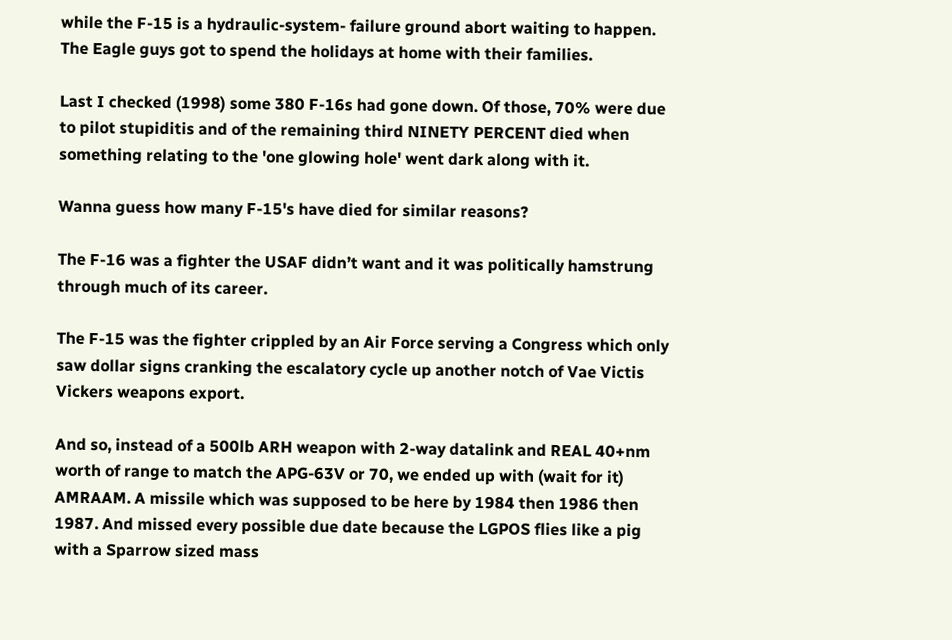while the F-15 is a hydraulic-system- failure ground abort waiting to happen. The Eagle guys got to spend the holidays at home with their families.

Last I checked (1998) some 380 F-16s had gone down. Of those, 70% were due to pilot stupiditis and of the remaining third NINETY PERCENT died when something relating to the 'one glowing hole' went dark along with it.

Wanna guess how many F-15's have died for similar reasons?

The F-16 was a fighter the USAF didn’t want and it was politically hamstrung through much of its career.

The F-15 was the fighter crippled by an Air Force serving a Congress which only saw dollar signs cranking the escalatory cycle up another notch of Vae Victis Vickers weapons export.

And so, instead of a 500lb ARH weapon with 2-way datalink and REAL 40+nm worth of range to match the APG-63V or 70, we ended up with (wait for it) AMRAAM. A missile which was supposed to be here by 1984 then 1986 then 1987. And missed every possible due date because the LGPOS flies like a pig with a Sparrow sized mass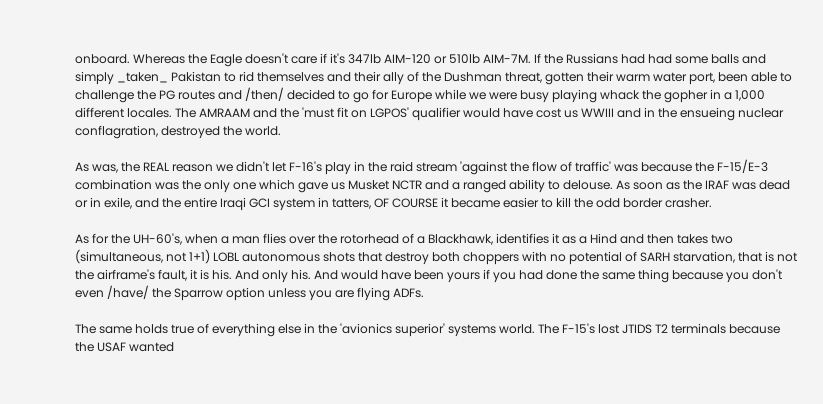onboard. Whereas the Eagle doesn't care if it's 347lb AIM-120 or 510lb AIM-7M. If the Russians had had some balls and simply _taken_ Pakistan to rid themselves and their ally of the Dushman threat, gotten their warm water port, been able to challenge the PG routes and /then/ decided to go for Europe while we were busy playing whack the gopher in a 1,000 different locales. The AMRAAM and the 'must fit on LGPOS' qualifier would have cost us WWIII and in the ensueing nuclear conflagration, destroyed the world.

As was, the REAL reason we didn't let F-16's play in the raid stream 'against the flow of traffic' was because the F-15/E-3 combination was the only one which gave us Musket NCTR and a ranged ability to delouse. As soon as the IRAF was dead or in exile, and the entire Iraqi GCI system in tatters, OF COURSE it became easier to kill the odd border crasher.

As for the UH-60's, when a man flies over the rotorhead of a Blackhawk, identifies it as a Hind and then takes two (simultaneous, not 1+1) LOBL autonomous shots that destroy both choppers with no potential of SARH starvation, that is not the airframe's fault, it is his. And only his. And would have been yours if you had done the same thing because you don't even /have/ the Sparrow option unless you are flying ADFs.

The same holds true of everything else in the 'avionics superior' systems world. The F-15's lost JTIDS T2 terminals because the USAF wanted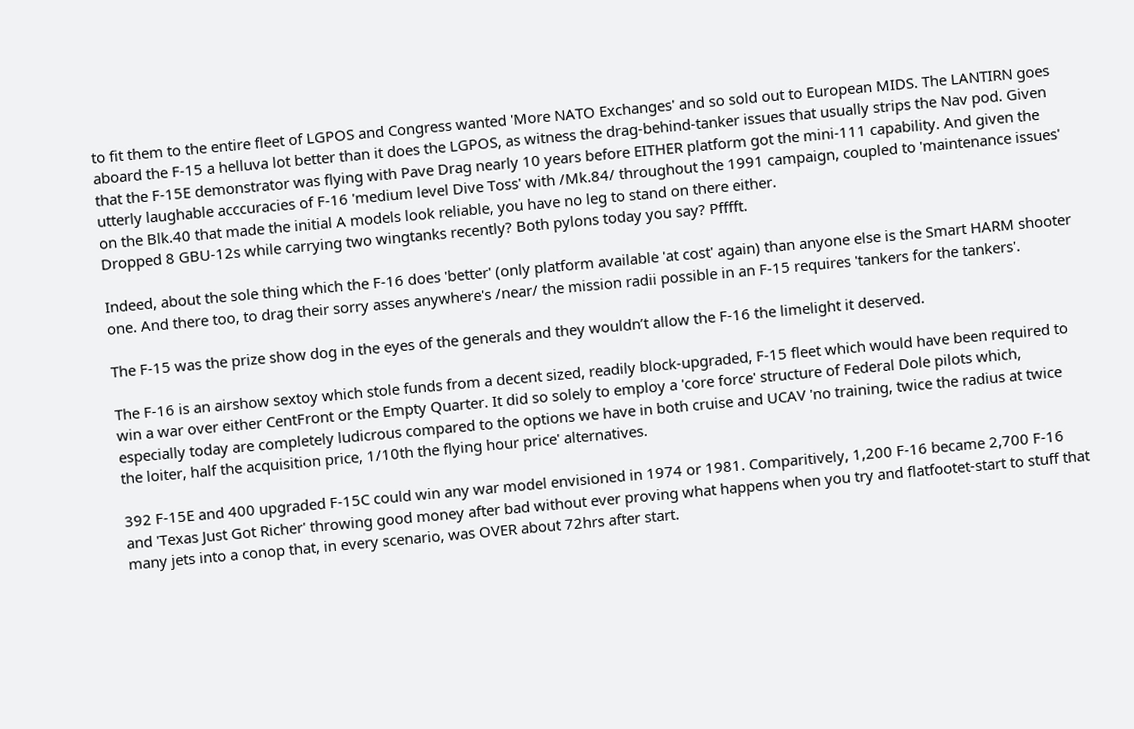to fit them to the entire fleet of LGPOS and Congress wanted 'More NATO Exchanges' and so sold out to European MIDS. The LANTIRN goes aboard the F-15 a helluva lot better than it does the LGPOS, as witness the drag-behind-tanker issues that usually strips the Nav pod. Given that the F-15E demonstrator was flying with Pave Drag nearly 10 years before EITHER platform got the mini-111 capability. And given the utterly laughable acccuracies of F-16 'medium level Dive Toss' with /Mk.84/ throughout the 1991 campaign, coupled to 'maintenance issues' on the Blk.40 that made the initial A models look reliable, you have no leg to stand on there either.
Dropped 8 GBU-12s while carrying two wingtanks recently? Both pylons today you say? Pfffft.

Indeed, about the sole thing which the F-16 does 'better' (only platform available 'at cost' again) than anyone else is the Smart HARM shooter one. And there too, to drag their sorry asses anywhere's /near/ the mission radii possible in an F-15 requires 'tankers for the tankers'.

The F-15 was the prize show dog in the eyes of the generals and they wouldn’t allow the F-16 the limelight it deserved.

The F-16 is an airshow sextoy which stole funds from a decent sized, readily block-upgraded, F-15 fleet which would have been required to win a war over either CentFront or the Empty Quarter. It did so solely to employ a 'core force' structure of Federal Dole pilots which, especially today are completely ludicrous compared to the options we have in both cruise and UCAV 'no training, twice the radius at twice the loiter, half the acquisition price, 1/10th the flying hour price' alternatives.

392 F-15E and 400 upgraded F-15C could win any war model envisioned in 1974 or 1981. Comparitively, 1,200 F-16 became 2,700 F-16 and 'Texas Just Got Richer' throwing good money after bad without ever proving what happens when you try and flatfootet-start to stuff that many jets into a conop that, in every scenario, was OVER about 72hrs after start.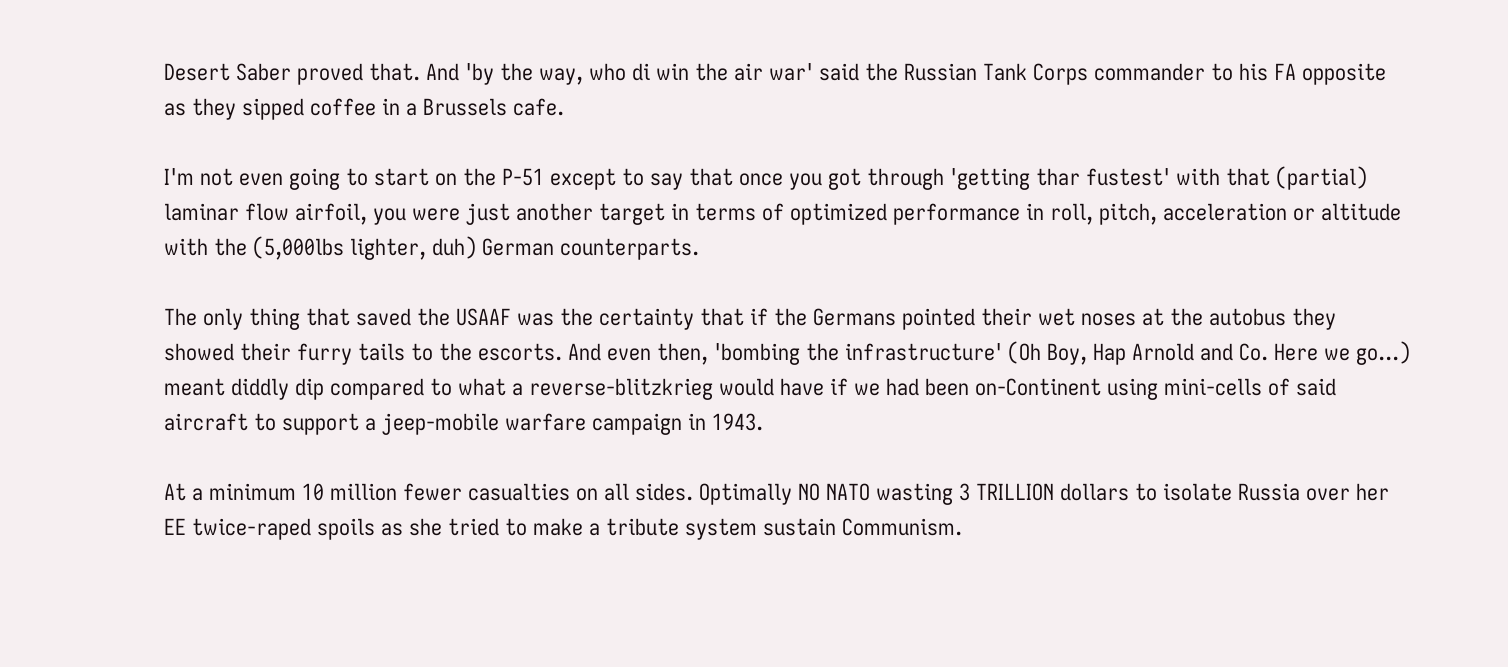Desert Saber proved that. And 'by the way, who di win the air war' said the Russian Tank Corps commander to his FA opposite as they sipped coffee in a Brussels cafe.

I'm not even going to start on the P-51 except to say that once you got through 'getting thar fustest' with that (partial) laminar flow airfoil, you were just another target in terms of optimized performance in roll, pitch, acceleration or altitude with the (5,000lbs lighter, duh) German counterparts.

The only thing that saved the USAAF was the certainty that if the Germans pointed their wet noses at the autobus they showed their furry tails to the escorts. And even then, 'bombing the infrastructure' (Oh Boy, Hap Arnold and Co. Here we go...) meant diddly dip compared to what a reverse-blitzkrieg would have if we had been on-Continent using mini-cells of said aircraft to support a jeep-mobile warfare campaign in 1943.

At a minimum 10 million fewer casualties on all sides. Optimally NO NATO wasting 3 TRILLION dollars to isolate Russia over her EE twice-raped spoils as she tried to make a tribute system sustain Communism.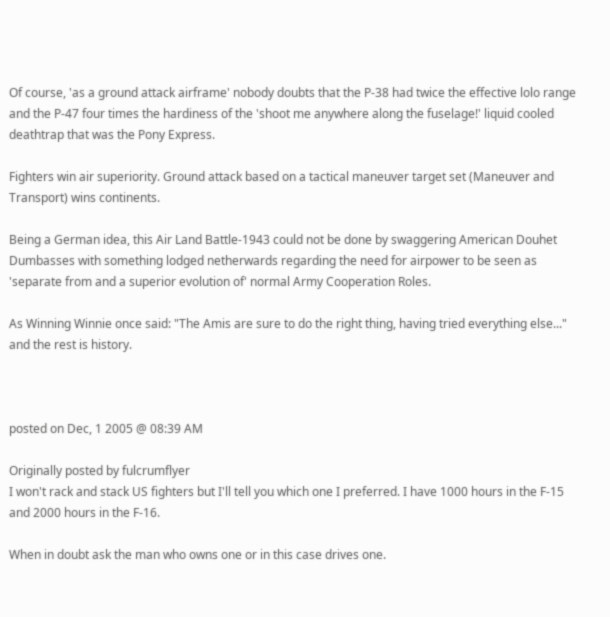Of course, 'as a ground attack airframe' nobody doubts that the P-38 had twice the effective lolo range and the P-47 four times the hardiness of the 'shoot me anywhere along the fuselage!' liquid cooled deathtrap that was the Pony Express.

Fighters win air superiority. Ground attack based on a tactical maneuver target set (Maneuver and Transport) wins continents.

Being a German idea, this Air Land Battle-1943 could not be done by swaggering American Douhet Dumbasses with something lodged netherwards regarding the need for airpower to be seen as 'separate from and a superior evolution of' normal Army Cooperation Roles.

As Winning Winnie once said: "The Amis are sure to do the right thing, having tried everything else..." and the rest is history.



posted on Dec, 1 2005 @ 08:39 AM

Originally posted by fulcrumflyer
I won't rack and stack US fighters but I'll tell you which one I preferred. I have 1000 hours in the F-15 and 2000 hours in the F-16.

When in doubt ask the man who owns one or in this case drives one.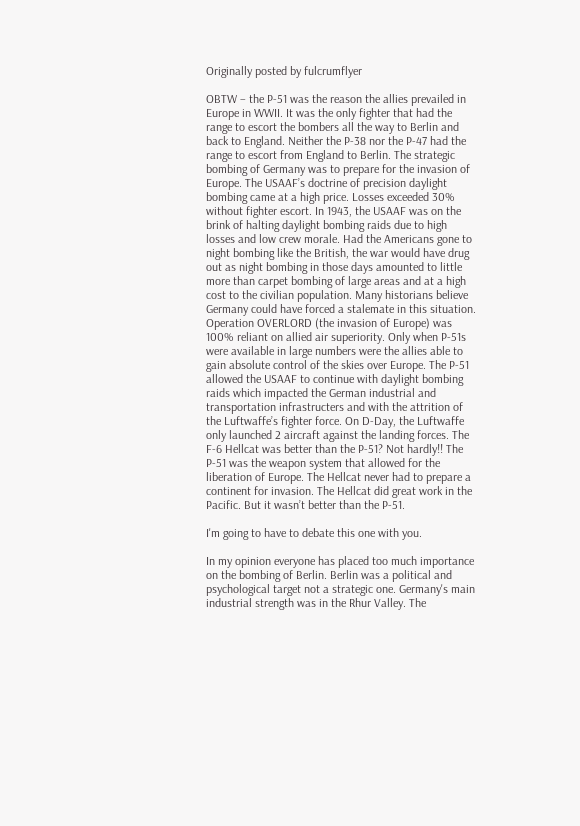Originally posted by fulcrumflyer

OBTW – the P-51 was the reason the allies prevailed in Europe in WWII. It was the only fighter that had the range to escort the bombers all the way to Berlin and back to England. Neither the P-38 nor the P-47 had the range to escort from England to Berlin. The strategic bombing of Germany was to prepare for the invasion of Europe. The USAAF’s doctrine of precision daylight bombing came at a high price. Losses exceeded 30% without fighter escort. In 1943, the USAAF was on the brink of halting daylight bombing raids due to high losses and low crew morale. Had the Americans gone to night bombing like the British, the war would have drug out as night bombing in those days amounted to little more than carpet bombing of large areas and at a high cost to the civilian population. Many historians believe Germany could have forced a stalemate in this situation. Operation OVERLORD (the invasion of Europe) was 100% reliant on allied air superiority. Only when P-51s were available in large numbers were the allies able to gain absolute control of the skies over Europe. The P-51 allowed the USAAF to continue with daylight bombing raids which impacted the German industrial and transportation infrastructers and with the attrition of the Luftwaffe’s fighter force. On D-Day, the Luftwaffe only launched 2 aircraft against the landing forces. The F-6 Hellcat was better than the P-51? Not hardly!! The P-51 was the weapon system that allowed for the liberation of Europe. The Hellcat never had to prepare a continent for invasion. The Hellcat did great work in the Pacific. But it wasn’t better than the P-51.

I'm going to have to debate this one with you.

In my opinion everyone has placed too much importance on the bombing of Berlin. Berlin was a political and psychological target not a strategic one. Germany's main industrial strength was in the Rhur Valley. The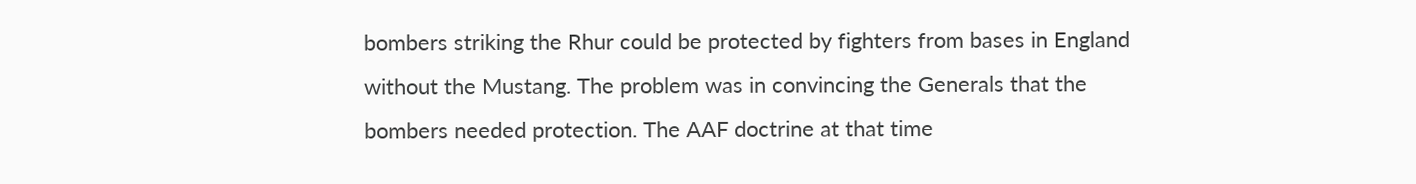bombers striking the Rhur could be protected by fighters from bases in England without the Mustang. The problem was in convincing the Generals that the bombers needed protection. The AAF doctrine at that time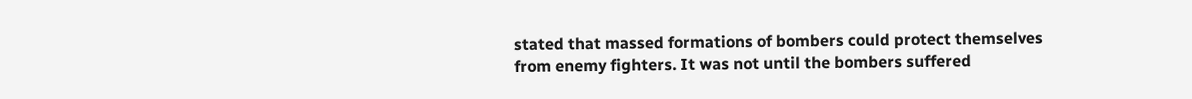stated that massed formations of bombers could protect themselves from enemy fighters. It was not until the bombers suffered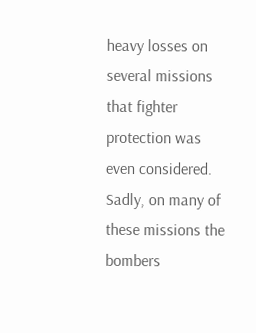heavy losses on several missions that fighter protection was even considered. Sadly, on many of these missions the bombers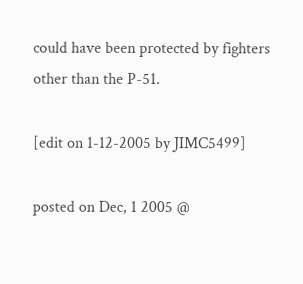could have been protected by fighters other than the P-51.

[edit on 1-12-2005 by JIMC5499]

posted on Dec, 1 2005 @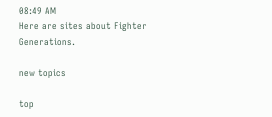08:49 AM
Here are sites about Fighter Generations.

new topics

top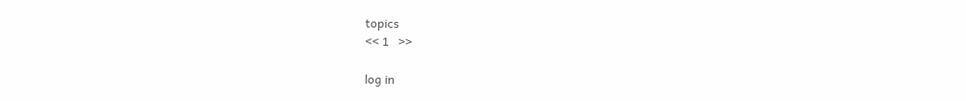topics
<< 1   >>

log in